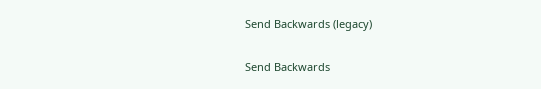Send Backwards (legacy)

Send Backwards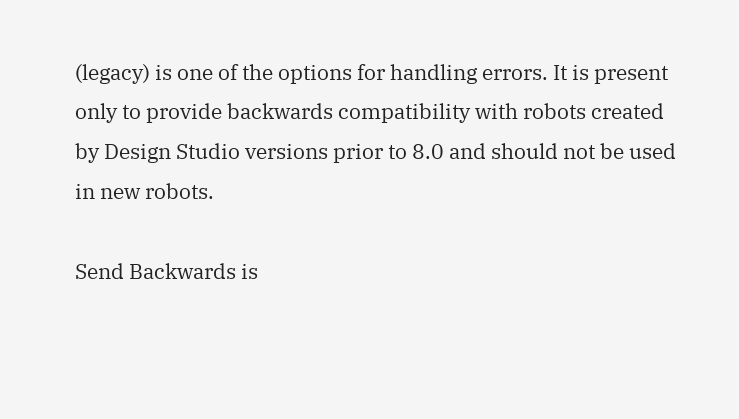(legacy) is one of the options for handling errors. It is present only to provide backwards compatibility with robots created by Design Studio versions prior to 8.0 and should not be used in new robots.

Send Backwards is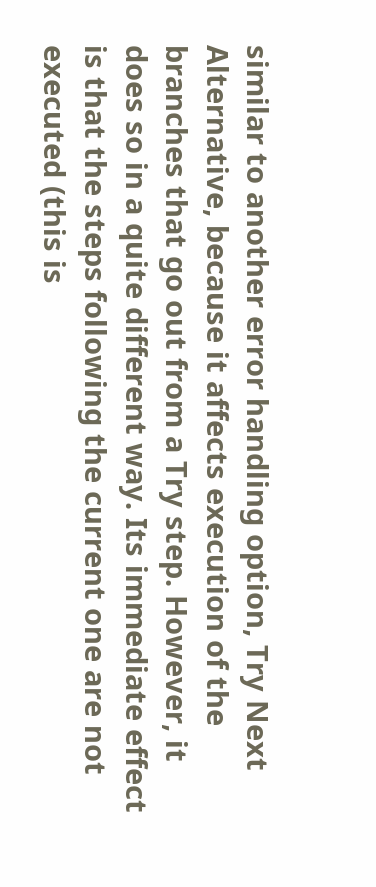similar to another error handling option, Try Next Alternative, because it affects execution of the branches that go out from a Try step. However, it does so in a quite different way. Its immediate effect is that the steps following the current one are not executed (this is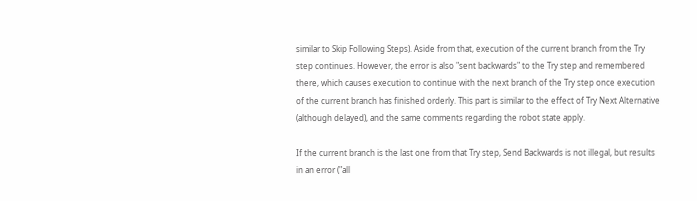similar to Skip Following Steps). Aside from that, execution of the current branch from the Try step continues. However, the error is also "sent backwards" to the Try step and remembered there, which causes execution to continue with the next branch of the Try step once execution of the current branch has finished orderly. This part is similar to the effect of Try Next Alternative (although delayed), and the same comments regarding the robot state apply.

If the current branch is the last one from that Try step, Send Backwards is not illegal, but results in an error ("all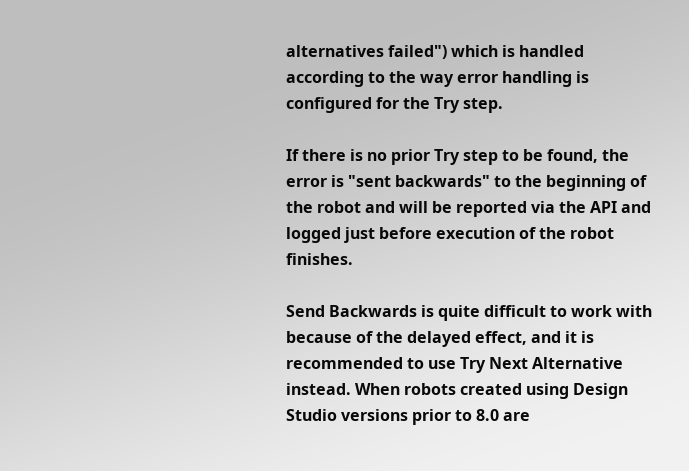alternatives failed") which is handled according to the way error handling is configured for the Try step.

If there is no prior Try step to be found, the error is "sent backwards" to the beginning of the robot and will be reported via the API and logged just before execution of the robot finishes.

Send Backwards is quite difficult to work with because of the delayed effect, and it is recommended to use Try Next Alternative instead. When robots created using Design Studio versions prior to 8.0 are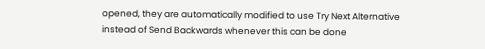opened, they are automatically modified to use Try Next Alternative instead of Send Backwards whenever this can be done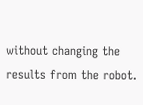without changing the results from the robot.